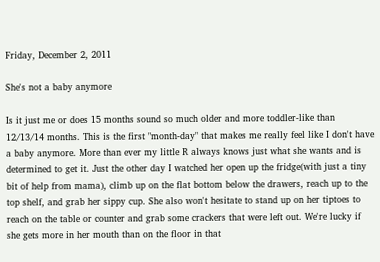Friday, December 2, 2011

She's not a baby anymore

Is it just me or does 15 months sound so much older and more toddler-like than 12/13/14 months. This is the first "month-day" that makes me really feel like I don't have a baby anymore. More than ever my little R always knows just what she wants and is determined to get it. Just the other day I watched her open up the fridge(with just a tiny bit of help from mama), climb up on the flat bottom below the drawers, reach up to the top shelf, and grab her sippy cup. She also won't hesitate to stand up on her tiptoes to reach on the table or counter and grab some crackers that were left out. We're lucky if she gets more in her mouth than on the floor in that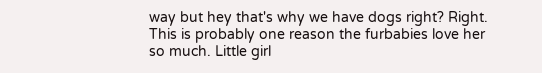way but hey that's why we have dogs right? Right. This is probably one reason the furbabies love her so much. Little girl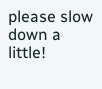please slow down a little!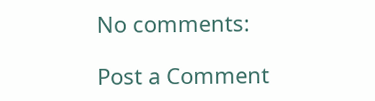No comments:

Post a Comment